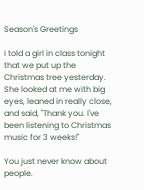Season's Greetings

I told a girl in class tonight that we put up the Christmas tree yesterday.
She looked at me with big eyes, leaned in really close, and said, "Thank you. I've been listening to Christmas music for 3 weeks!"

You just never know about people.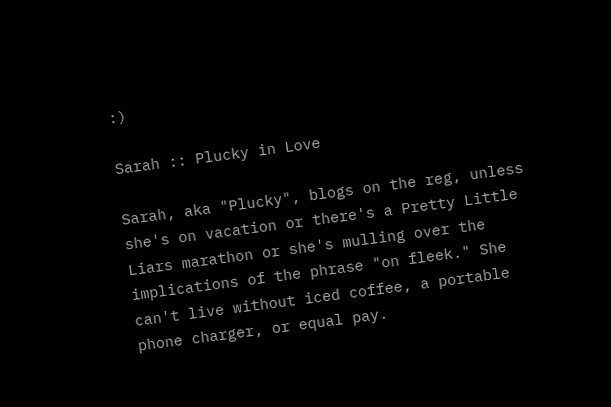:)

Sarah :: Plucky in Love

Sarah, aka "Plucky", blogs on the reg, unless she's on vacation or there's a Pretty Little Liars marathon or she's mulling over the implications of the phrase "on fleek." She can't live without iced coffee, a portable phone charger, or equal pay.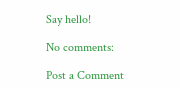Say hello!

No comments:

Post a Comment